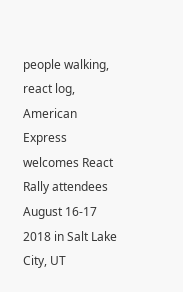people walking, react log, American Express welcomes React Rally attendees August 16-17 2018 in Salt Lake City, UT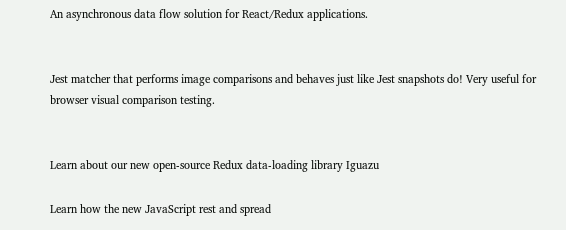An asynchronous data flow solution for React/Redux applications.


Jest matcher that performs image comparisons and behaves just like Jest snapshots do! Very useful for browser visual comparison testing.


Learn about our new open-source Redux data-loading library Iguazu

Learn how the new JavaScript rest and spread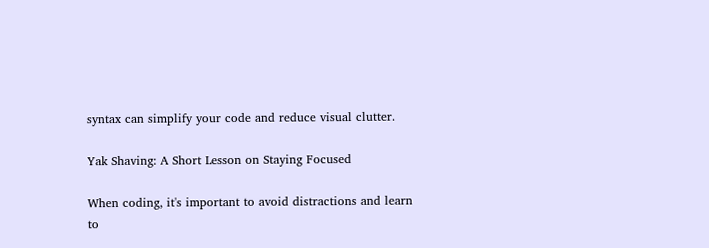syntax can simplify your code and reduce visual clutter.

Yak Shaving: A Short Lesson on Staying Focused

When coding, it's important to avoid distractions and learn to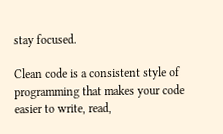stay focused.

Clean code is a consistent style of programming that makes your code easier to write, read,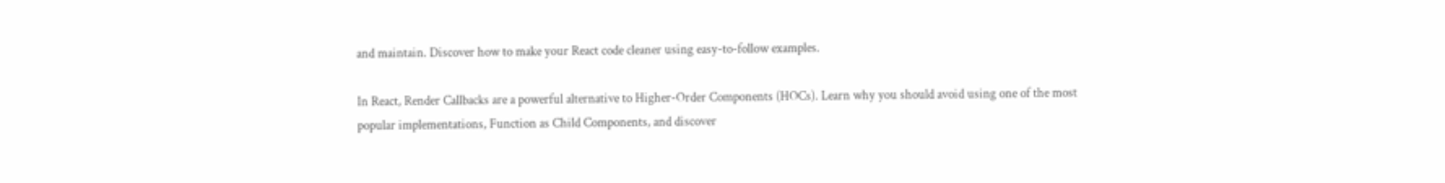and maintain. Discover how to make your React code cleaner using easy-to-follow examples.

In React, Render Callbacks are a powerful alternative to Higher-Order Components (HOCs). Learn why you should avoid using one of the most popular implementations, Function as Child Components, and discover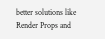better solutions like Render Props and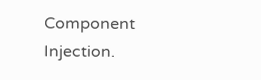Component Injection.